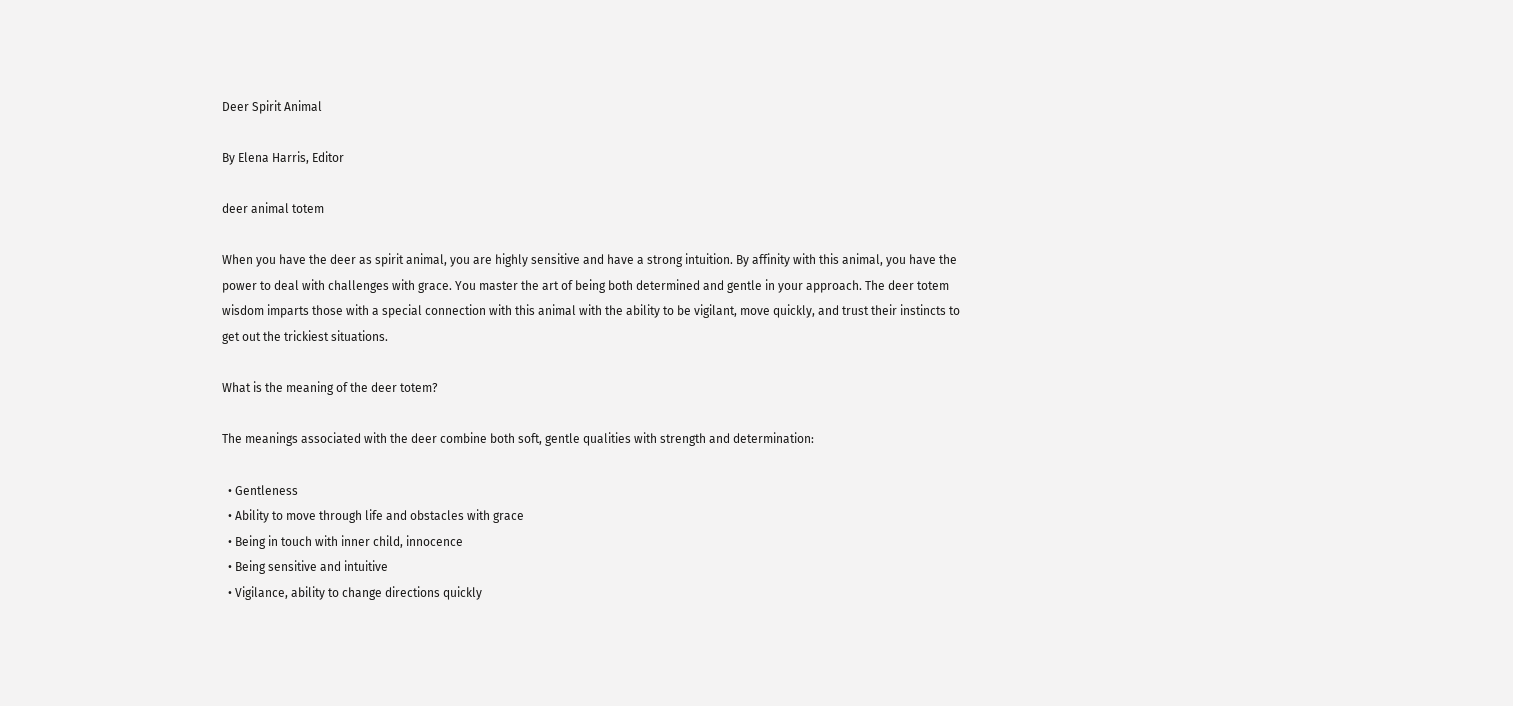Deer Spirit Animal

By Elena Harris, Editor

deer animal totem

When you have the deer as spirit animal, you are highly sensitive and have a strong intuition. By affinity with this animal, you have the power to deal with challenges with grace. You master the art of being both determined and gentle in your approach. The deer totem wisdom imparts those with a special connection with this animal with the ability to be vigilant, move quickly, and trust their instincts to get out the trickiest situations.

What is the meaning of the deer totem?

The meanings associated with the deer combine both soft, gentle qualities with strength and determination:

  • Gentleness
  • Ability to move through life and obstacles with grace
  • Being in touch with inner child, innocence
  • Being sensitive and intuitive
  • Vigilance, ability to change directions quickly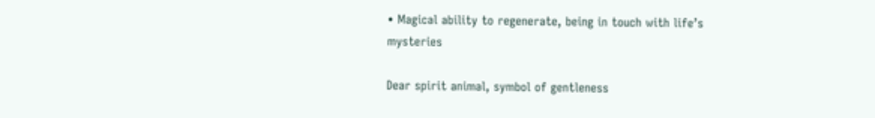• Magical ability to regenerate, being in touch with life’s mysteries

Dear spirit animal, symbol of gentleness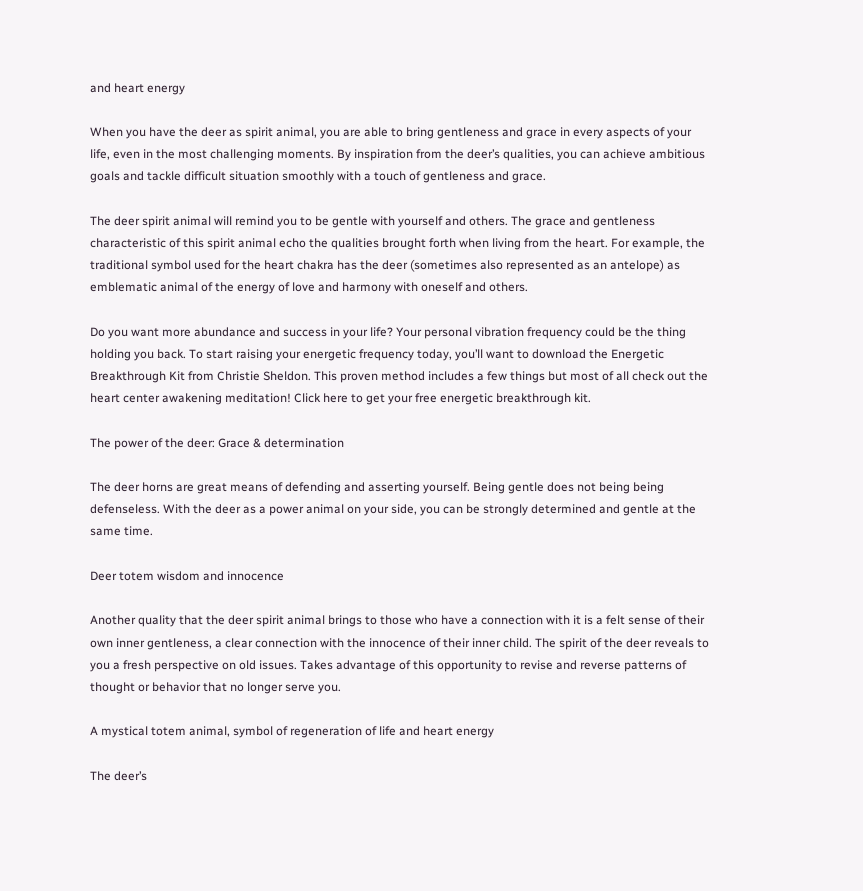and heart energy

When you have the deer as spirit animal, you are able to bring gentleness and grace in every aspects of your life, even in the most challenging moments. By inspiration from the deer’s qualities, you can achieve ambitious goals and tackle difficult situation smoothly with a touch of gentleness and grace.

The deer spirit animal will remind you to be gentle with yourself and others. The grace and gentleness characteristic of this spirit animal echo the qualities brought forth when living from the heart. For example, the traditional symbol used for the heart chakra has the deer (sometimes also represented as an antelope) as emblematic animal of the energy of love and harmony with oneself and others.

Do you want more abundance and success in your life? Your personal vibration frequency could be the thing holding you back. To start raising your energetic frequency today, you’ll want to download the Energetic Breakthrough Kit from Christie Sheldon. This proven method includes a few things but most of all check out the heart center awakening meditation! Click here to get your free energetic breakthrough kit.

The power of the deer: Grace & determination

The deer horns are great means of defending and asserting yourself. Being gentle does not being being defenseless. With the deer as a power animal on your side, you can be strongly determined and gentle at the same time.

Deer totem wisdom and innocence

Another quality that the deer spirit animal brings to those who have a connection with it is a felt sense of their own inner gentleness, a clear connection with the innocence of their inner child. The spirit of the deer reveals to you a fresh perspective on old issues. Takes advantage of this opportunity to revise and reverse patterns of thought or behavior that no longer serve you.

A mystical totem animal, symbol of regeneration of life and heart energy

The deer’s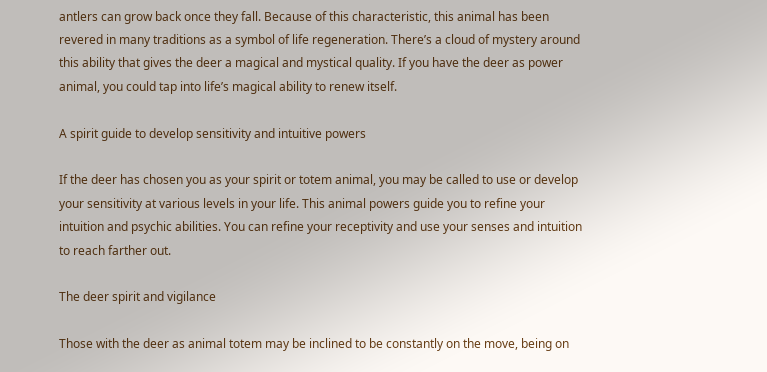antlers can grow back once they fall. Because of this characteristic, this animal has been revered in many traditions as a symbol of life regeneration. There’s a cloud of mystery around this ability that gives the deer a magical and mystical quality. If you have the deer as power animal, you could tap into life’s magical ability to renew itself.

A spirit guide to develop sensitivity and intuitive powers

If the deer has chosen you as your spirit or totem animal, you may be called to use or develop your sensitivity at various levels in your life. This animal powers guide you to refine your intuition and psychic abilities. You can refine your receptivity and use your senses and intuition to reach farther out.

The deer spirit and vigilance

Those with the deer as animal totem may be inclined to be constantly on the move, being on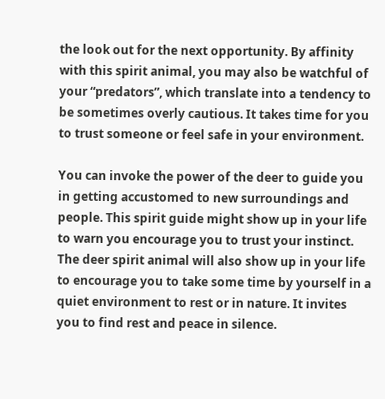the look out for the next opportunity. By affinity with this spirit animal, you may also be watchful of your “predators”, which translate into a tendency to be sometimes overly cautious. It takes time for you to trust someone or feel safe in your environment.

You can invoke the power of the deer to guide you in getting accustomed to new surroundings and people. This spirit guide might show up in your life to warn you encourage you to trust your instinct. The deer spirit animal will also show up in your life to encourage you to take some time by yourself in a quiet environment to rest or in nature. It invites you to find rest and peace in silence.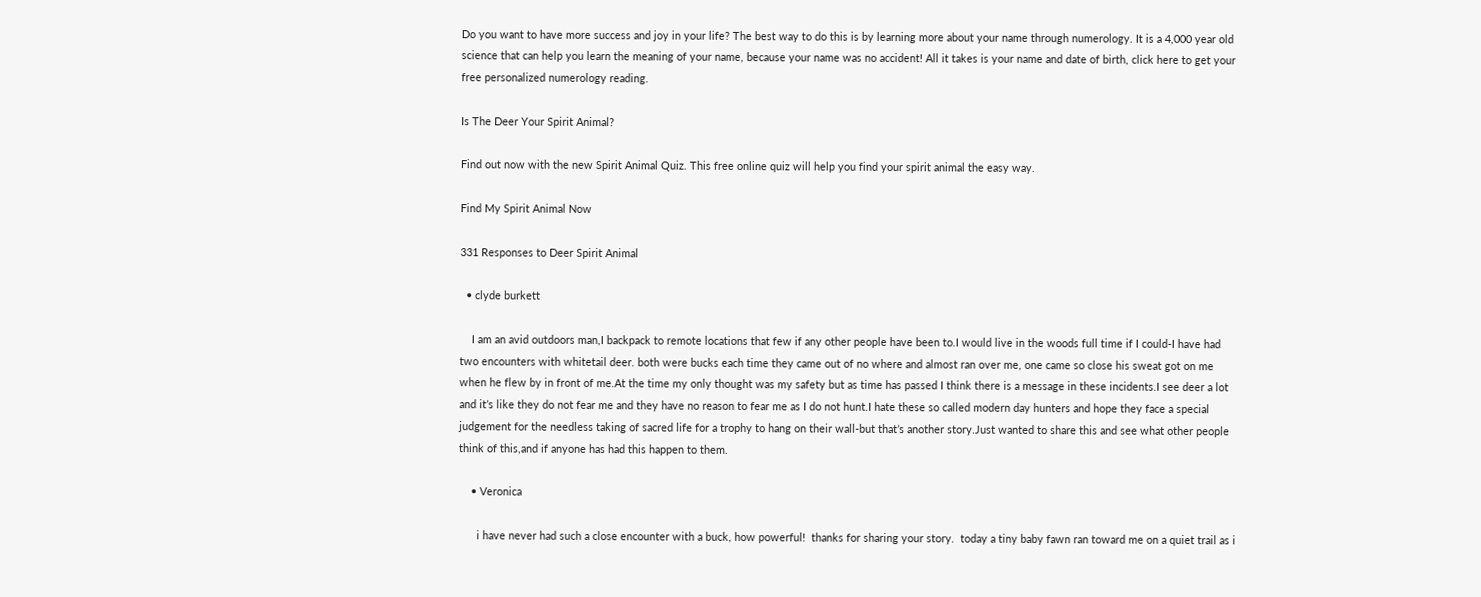Do you want to have more success and joy in your life? The best way to do this is by learning more about your name through numerology. It is a 4,000 year old science that can help you learn the meaning of your name, because your name was no accident! All it takes is your name and date of birth, click here to get your free personalized numerology reading.

Is The Deer Your Spirit Animal?

Find out now with the new Spirit Animal Quiz. This free online quiz will help you find your spirit animal the easy way.

Find My Spirit Animal Now

331 Responses to Deer Spirit Animal

  • clyde burkett

    I am an avid outdoors man,I backpack to remote locations that few if any other people have been to.I would live in the woods full time if I could-I have had two encounters with whitetail deer. both were bucks each time they came out of no where and almost ran over me, one came so close his sweat got on me when he flew by in front of me.At the time my only thought was my safety but as time has passed I think there is a message in these incidents.I see deer a lot and it’s like they do not fear me and they have no reason to fear me as I do not hunt.I hate these so called modern day hunters and hope they face a special judgement for the needless taking of sacred life for a trophy to hang on their wall-but that’s another story.Just wanted to share this and see what other people think of this,and if anyone has had this happen to them.

    • Veronica

      i have never had such a close encounter with a buck, how powerful!  thanks for sharing your story.  today a tiny baby fawn ran toward me on a quiet trail as i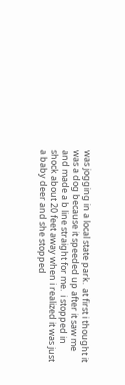was jogging in a local state park.  at first i thought it was a dog because it speeded up after it saw me and made a b line straight for me.  i stopped in shock about 20 feet away when i realized it was just a baby deer and she stopped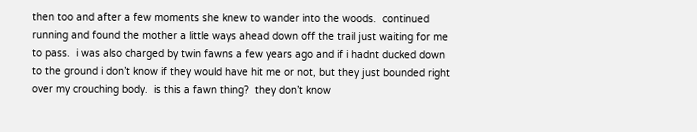then too and after a few moments she knew to wander into the woods.  continued running and found the mother a little ways ahead down off the trail just waiting for me to pass.  i was also charged by twin fawns a few years ago and if i hadnt ducked down to the ground i don’t know if they would have hit me or not, but they just bounded right over my crouching body.  is this a fawn thing?  they don’t know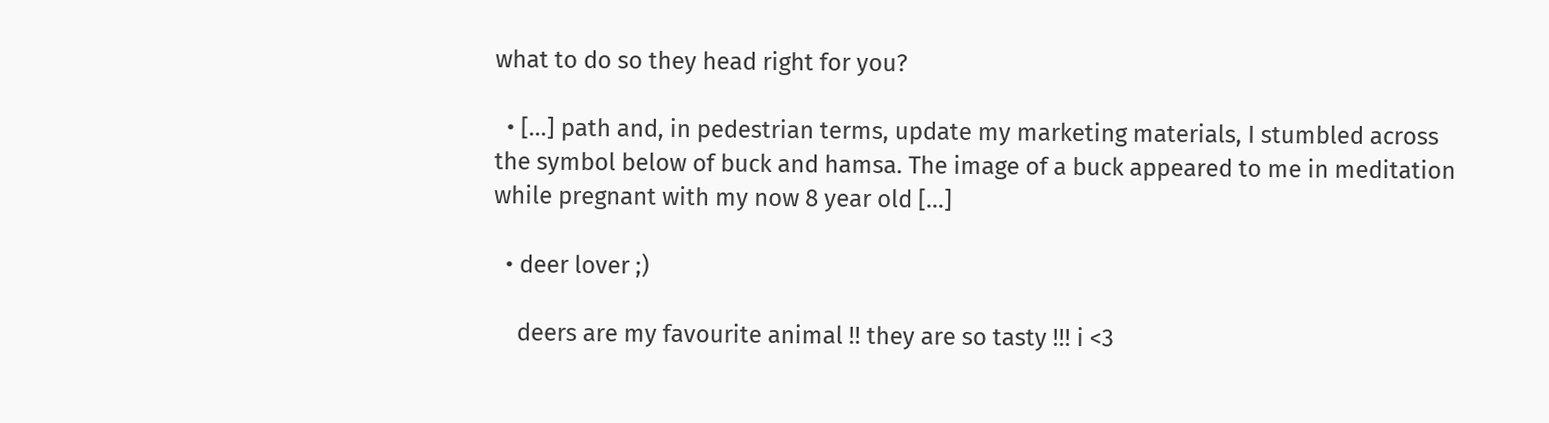what to do so they head right for you?

  • […] path and, in pedestrian terms, update my marketing materials, I stumbled across the symbol below of buck and hamsa. The image of a buck appeared to me in meditation while pregnant with my now 8 year old […]

  • deer lover ;)

    deers are my favourite animal !! they are so tasty !!! i <3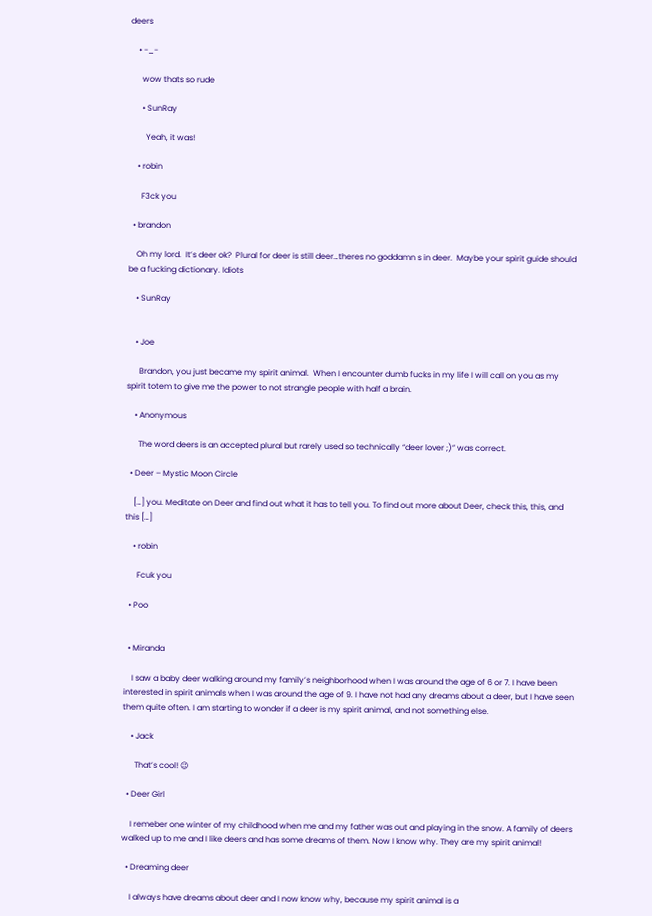deers

    • -_-

      wow thats so rude

      • SunRay

        Yeah, it was!

    • robin

      F3ck you

  • brandon

    Oh my lord.  It’s deer ok?  Plural for deer is still deer…theres no goddamn s in deer.  Maybe your spirit guide should be a fucking dictionary. Idiots

    • SunRay


    • Joe

      Brandon, you just became my spirit animal.  When I encounter dumb fucks in my life I will call on you as my spirit totem to give me the power to not strangle people with half a brain.

    • Anonymous

      The word deers is an accepted plural but rarely used so technically “deer lover ;)” was correct.

  • Deer – Mystic Moon Circle

    […] you. Meditate on Deer and find out what it has to tell you. To find out more about Deer, check this, this, and this […]

    • robin

      Fcuk you

  • Poo


  • Miranda

    I saw a baby deer walking around my family’s neighborhood when I was around the age of 6 or 7. I have been interested in spirit animals when I was around the age of 9. I have not had any dreams about a deer, but I have seen them quite often. I am starting to wonder if a deer is my spirit animal, and not something else.

    • Jack

      That’s cool! 😉

  • Deer Girl

    I remeber one winter of my childhood when me and my father was out and playing in the snow. A family of deers walked up to me and I like deers and has some dreams of them. Now I know why. They are my spirit animal!

  • Dreaming deer

    I always have dreams about deer and I now know why, because my spirit animal is a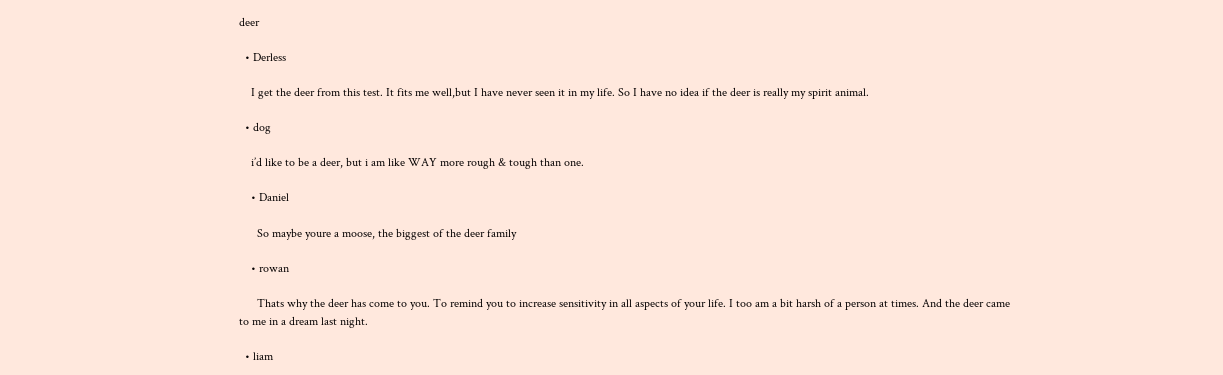deer

  • Derless

    I get the deer from this test. It fits me well,but I have never seen it in my life. So I have no idea if the deer is really my spirit animal.

  • dog

    i’d like to be a deer, but i am like WAY more rough & tough than one.

    • Daniel

      So maybe youre a moose, the biggest of the deer family

    • rowan

      Thats why the deer has come to you. To remind you to increase sensitivity in all aspects of your life. I too am a bit harsh of a person at times. And the deer came to me in a dream last night.

  • liam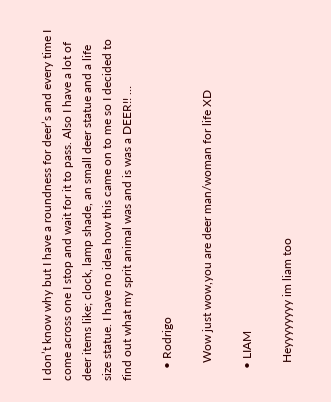I don’t know why but I have a roundness for deer’s and every time I come across one I stop and wait for it to pass. Also I have a lot of deer items like; clock, lamp shade, an small deer statue and a life size statue. I have no idea how this came on to me so I decided to find out what my sprit animal was and is was a DEER!! …

    • Rodrigo

      Wow just wow,you are deer man/woman for life XD

    • LIAM

      Heyyyyyyyy im liam too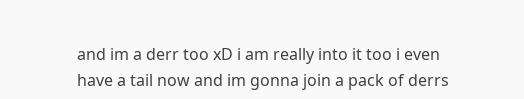and im a derr too xD i am really into it too i even have a tail now and im gonna join a pack of derrs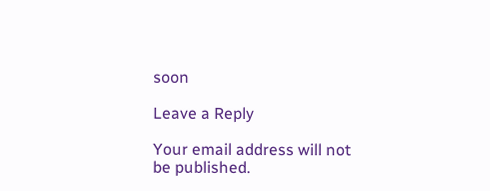soon

Leave a Reply

Your email address will not be published.